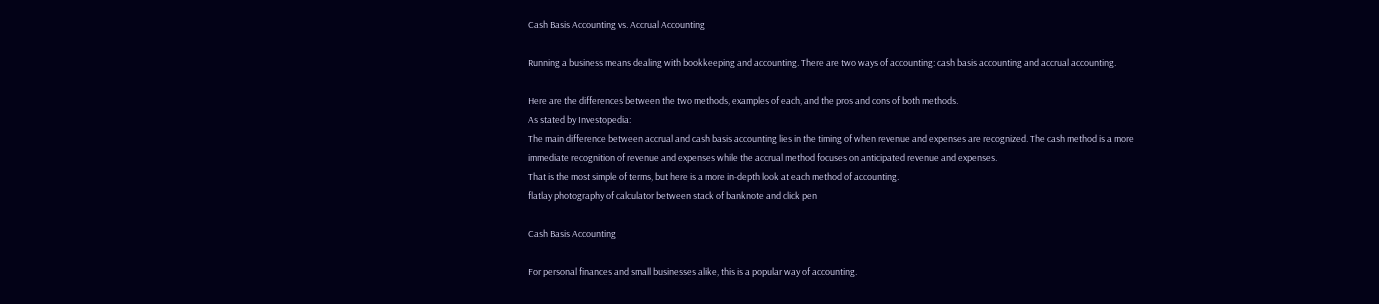Cash Basis Accounting vs. Accrual Accounting

Running a business means dealing with bookkeeping and accounting. There are two ways of accounting: cash basis accounting and accrual accounting.

Here are the differences between the two methods, examples of each, and the pros and cons of both methods.
As stated by Investopedia:
The main difference between accrual and cash basis accounting lies in the timing of when revenue and expenses are recognized. The cash method is a more immediate recognition of revenue and expenses while the accrual method focuses on anticipated revenue and expenses.
That is the most simple of terms, but here is a more in-depth look at each method of accounting.
flatlay photography of calculator between stack of banknote and click pen

Cash Basis Accounting

For personal finances and small businesses alike, this is a popular way of accounting.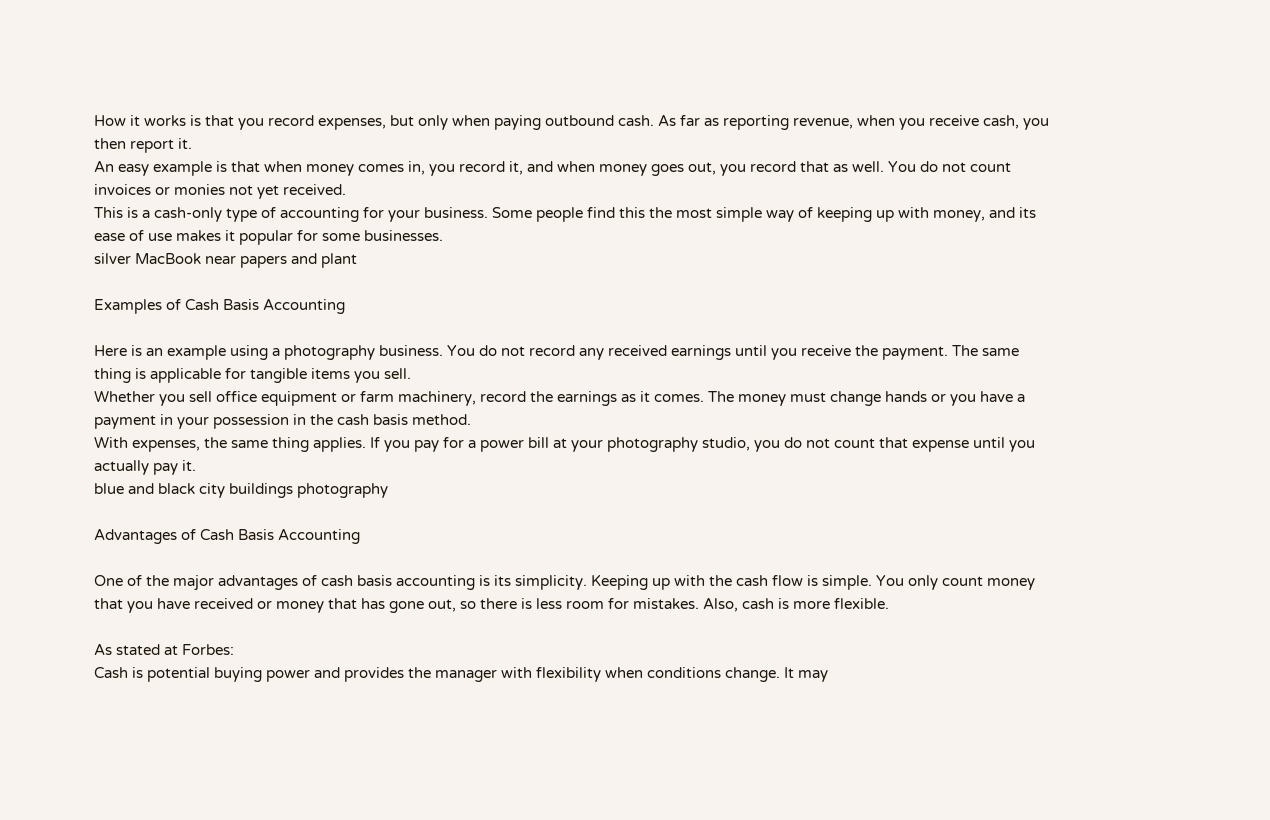How it works is that you record expenses, but only when paying outbound cash. As far as reporting revenue, when you receive cash, you then report it.
An easy example is that when money comes in, you record it, and when money goes out, you record that as well. You do not count invoices or monies not yet received.
This is a cash-only type of accounting for your business. Some people find this the most simple way of keeping up with money, and its ease of use makes it popular for some businesses.
silver MacBook near papers and plant

Examples of Cash Basis Accounting

Here is an example using a photography business. You do not record any received earnings until you receive the payment. The same thing is applicable for tangible items you sell.
Whether you sell office equipment or farm machinery, record the earnings as it comes. The money must change hands or you have a payment in your possession in the cash basis method.
With expenses, the same thing applies. If you pay for a power bill at your photography studio, you do not count that expense until you actually pay it.
blue and black city buildings photography

Advantages of Cash Basis Accounting

One of the major advantages of cash basis accounting is its simplicity. Keeping up with the cash flow is simple. You only count money that you have received or money that has gone out, so there is less room for mistakes. Also, cash is more flexible.

As stated at Forbes:
Cash is potential buying power and provides the manager with flexibility when conditions change. It may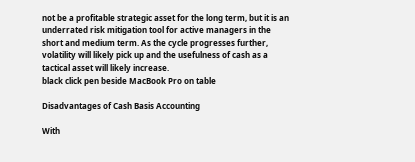not be a profitable strategic asset for the long term, but it is an underrated risk mitigation tool for active managers in the short and medium term. As the cycle progresses further, volatility will likely pick up and the usefulness of cash as a tactical asset will likely increase.
black click pen beside MacBook Pro on table

Disadvantages of Cash Basis Accounting

With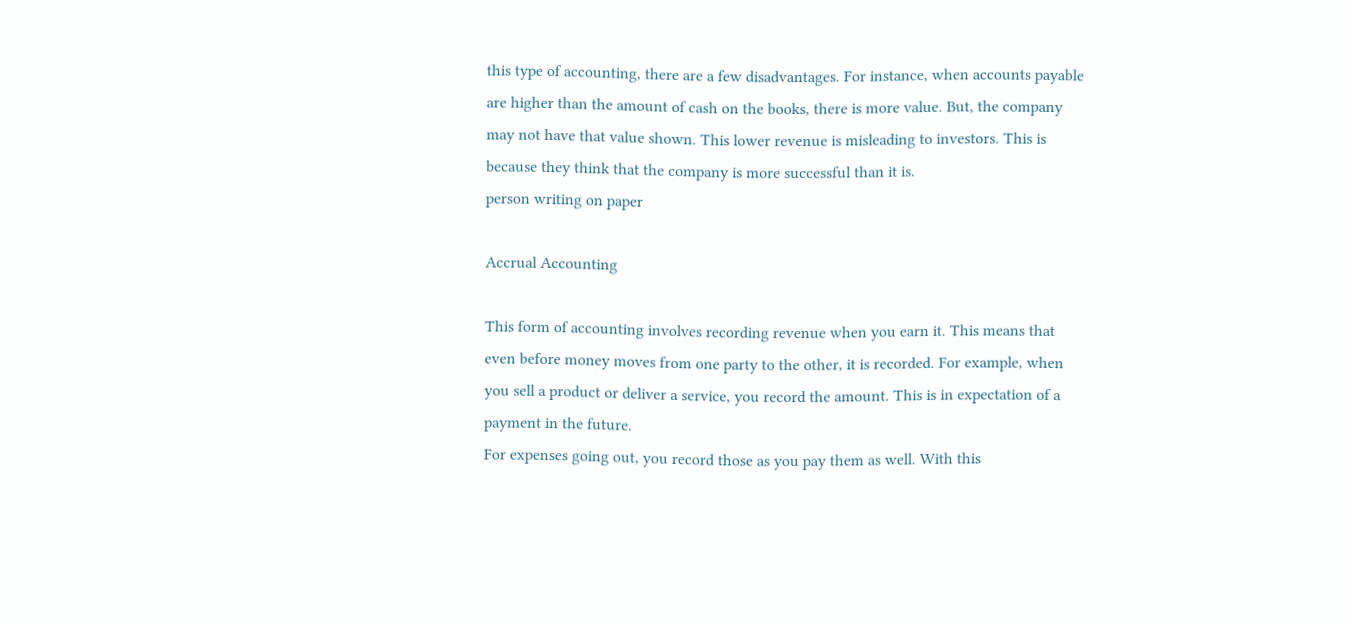this type of accounting, there are a few disadvantages. For instance, when accounts payable are higher than the amount of cash on the books, there is more value. But, the company may not have that value shown. This lower revenue is misleading to investors. This is because they think that the company is more successful than it is.
person writing on paper

Accrual Accounting

This form of accounting involves recording revenue when you earn it. This means that even before money moves from one party to the other, it is recorded. For example, when you sell a product or deliver a service, you record the amount. This is in expectation of a payment in the future.
For expenses going out, you record those as you pay them as well. With this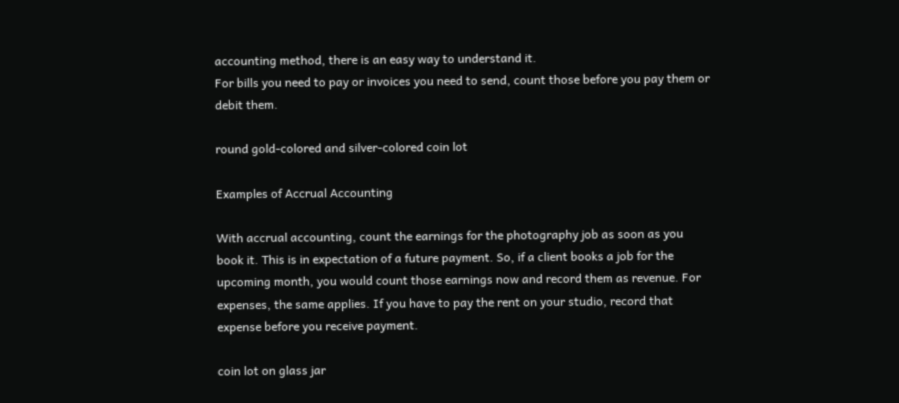accounting method, there is an easy way to understand it.
For bills you need to pay or invoices you need to send, count those before you pay them or debit them.

round gold-colored and silver-colored coin lot

Examples of Accrual Accounting

With accrual accounting, count the earnings for the photography job as soon as you book it. This is in expectation of a future payment. So, if a client books a job for the upcoming month, you would count those earnings now and record them as revenue. For expenses, the same applies. If you have to pay the rent on your studio, record that expense before you receive payment.

coin lot on glass jar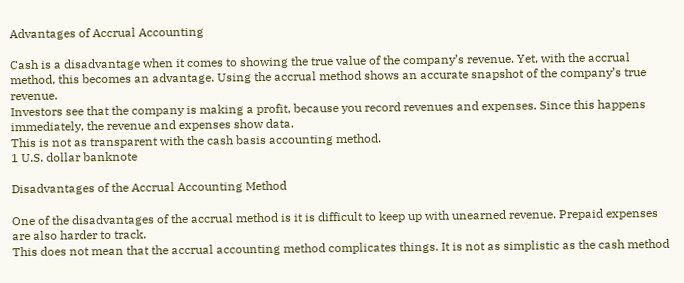Advantages of Accrual Accounting

Cash is a disadvantage when it comes to showing the true value of the company’s revenue. Yet, with the accrual method, this becomes an advantage. Using the accrual method shows an accurate snapshot of the company’s true revenue.
Investors see that the company is making a profit, because you record revenues and expenses. Since this happens immediately, the revenue and expenses show data.
This is not as transparent with the cash basis accounting method.
1 U.S. dollar banknote

Disadvantages of the Accrual Accounting Method

One of the disadvantages of the accrual method is it is difficult to keep up with unearned revenue. Prepaid expenses are also harder to track.
This does not mean that the accrual accounting method complicates things. It is not as simplistic as the cash method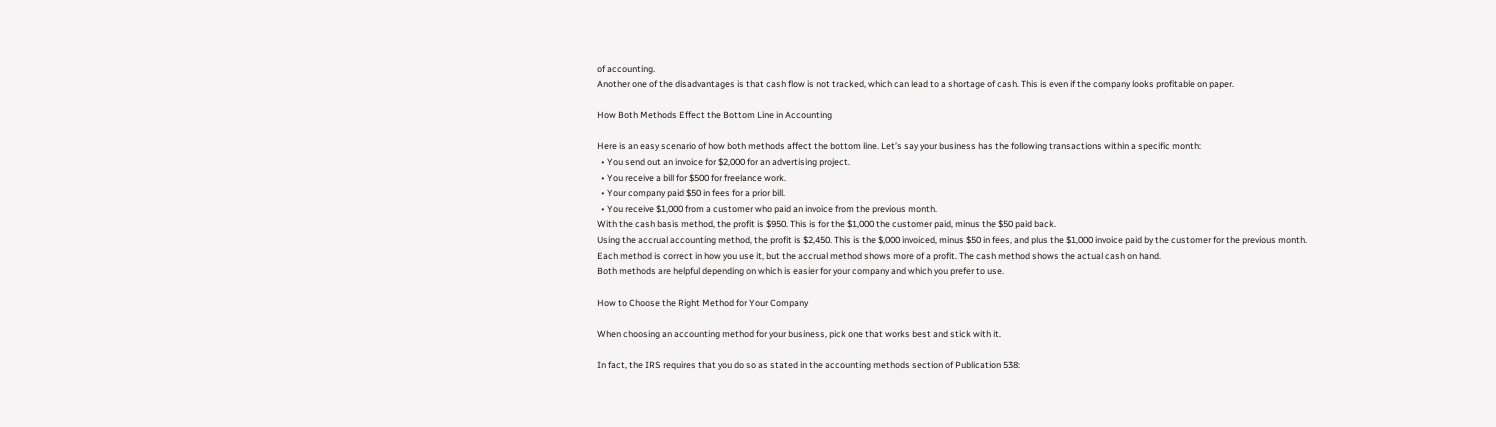of accounting.
Another one of the disadvantages is that cash flow is not tracked, which can lead to a shortage of cash. This is even if the company looks profitable on paper.

How Both Methods Effect the Bottom Line in Accounting

Here is an easy scenario of how both methods affect the bottom line. Let’s say your business has the following transactions within a specific month:
  • You send out an invoice for $2,000 for an advertising project.
  • You receive a bill for $500 for freelance work.
  • Your company paid $50 in fees for a prior bill.
  • You receive $1,000 from a customer who paid an invoice from the previous month.
With the cash basis method, the profit is $950. This is for the $1,000 the customer paid, minus the $50 paid back.
Using the accrual accounting method, the profit is $2,450. This is the $,000 invoiced, minus $50 in fees, and plus the $1,000 invoice paid by the customer for the previous month.
Each method is correct in how you use it, but the accrual method shows more of a profit. The cash method shows the actual cash on hand.
Both methods are helpful depending on which is easier for your company and which you prefer to use.

How to Choose the Right Method for Your Company

When choosing an accounting method for your business, pick one that works best and stick with it.

In fact, the IRS requires that you do so as stated in the accounting methods section of Publication 538: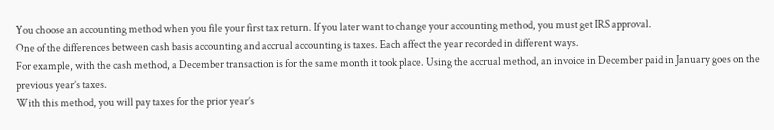You choose an accounting method when you file your first tax return. If you later want to change your accounting method, you must get IRS approval.
One of the differences between cash basis accounting and accrual accounting is taxes. Each affect the year recorded in different ways.
For example, with the cash method, a December transaction is for the same month it took place. Using the accrual method, an invoice in December paid in January goes on the previous year’s taxes.
With this method, you will pay taxes for the prior year’s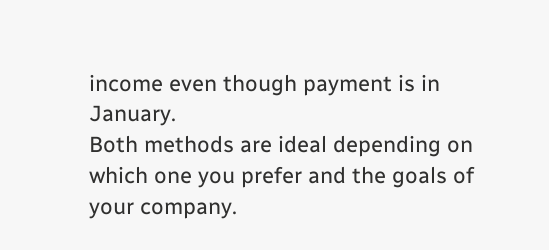income even though payment is in January.
Both methods are ideal depending on which one you prefer and the goals of your company.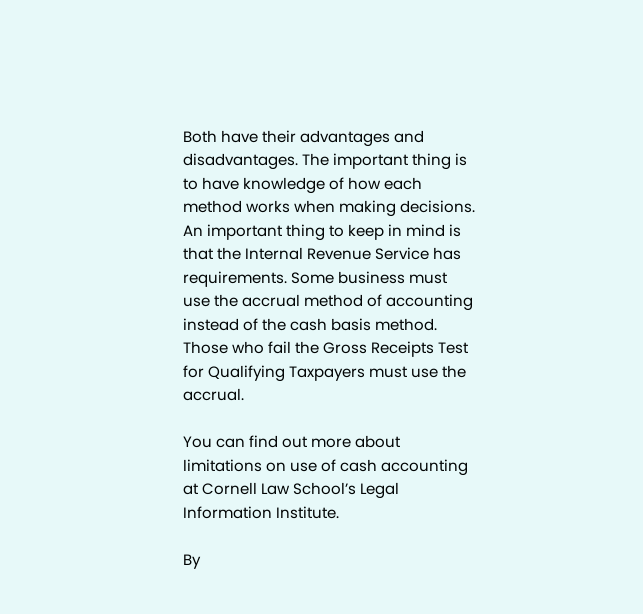Both have their advantages and disadvantages. The important thing is to have knowledge of how each method works when making decisions.
An important thing to keep in mind is that the Internal Revenue Service has requirements. Some business must use the accrual method of accounting instead of the cash basis method.
Those who fail the Gross Receipts Test for Qualifying Taxpayers must use the accrual.

You can find out more about limitations on use of cash accounting at Cornell Law School’s Legal Information Institute.

By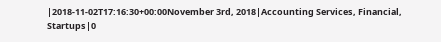|2018-11-02T17:16:30+00:00November 3rd, 2018|Accounting Services, Financial, Startups|0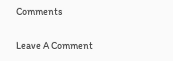Comments

Leave A Comment